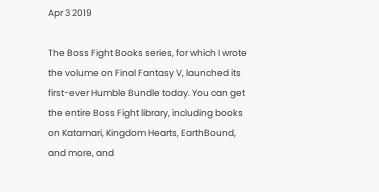Apr 3 2019

The Boss Fight Books series, for which I wrote the volume on Final Fantasy V, launched its first-ever Humble Bundle today. You can get the entire Boss Fight library, including books on Katamari, Kingdom Hearts, EarthBound, and more, and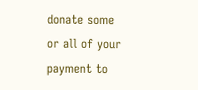donate some or all of your payment to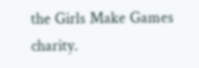the Girls Make Games charity.